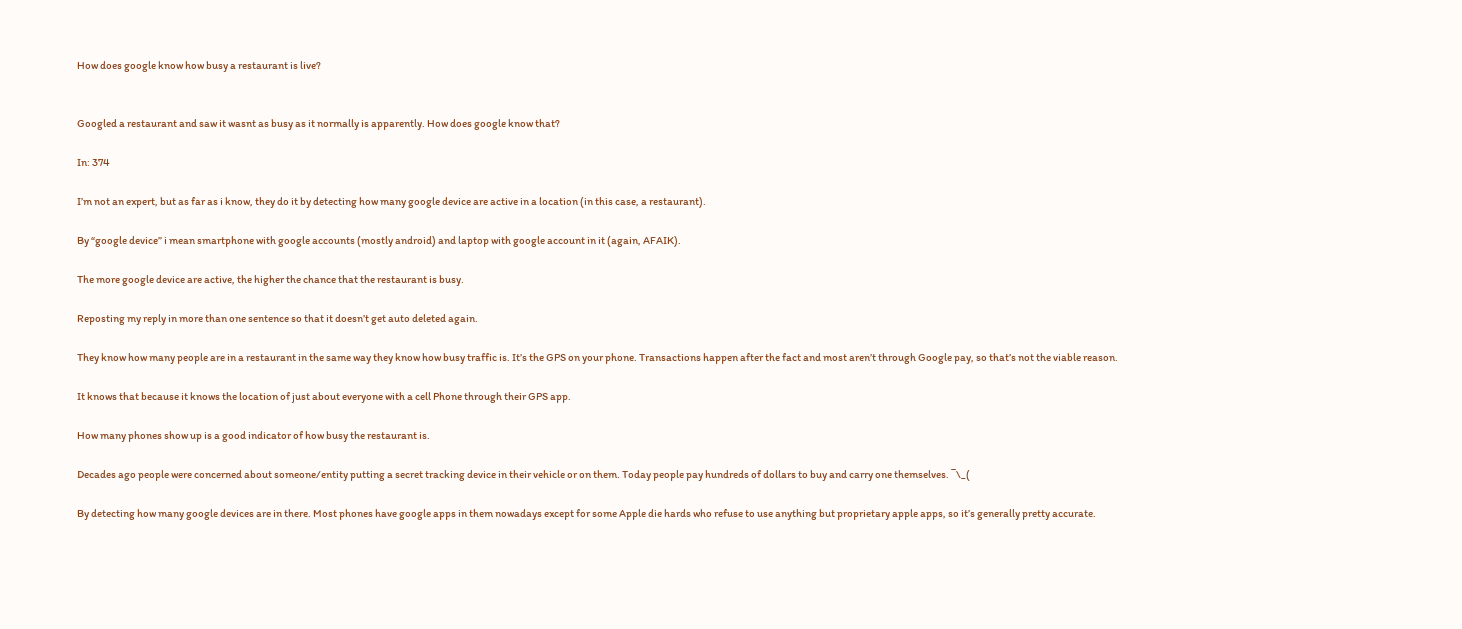How does google know how busy a restaurant is live?


Googled a restaurant and saw it wasnt as busy as it normally is apparently. How does google know that?

In: 374

I’m not an expert, but as far as i know, they do it by detecting how many google device are active in a location (in this case, a restaurant).

By “google device” i mean smartphone with google accounts (mostly android) and laptop with google account in it (again, AFAIK).

The more google device are active, the higher the chance that the restaurant is busy.

Reposting my reply in more than one sentence so that it doesn’t get auto deleted again.

They know how many people are in a restaurant in the same way they know how busy traffic is. It’s the GPS on your phone. Transactions happen after the fact and most aren’t through Google pay, so that’s not the viable reason.

It knows that because it knows the location of just about everyone with a cell Phone through their GPS app.

How many phones show up is a good indicator of how busy the restaurant is.

Decades ago people were concerned about someone/entity putting a secret tracking device in their vehicle or on them. Today people pay hundreds of dollars to buy and carry one themselves. ¯\_(

By detecting how many google devices are in there. Most phones have google apps in them nowadays except for some Apple die hards who refuse to use anything but proprietary apple apps, so it’s generally pretty accurate.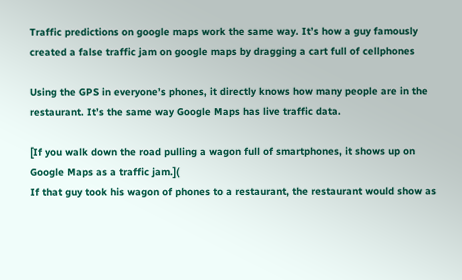Traffic predictions on google maps work the same way. It’s how a guy famously created a false traffic jam on google maps by dragging a cart full of cellphones

Using the GPS in everyone’s phones, it directly knows how many people are in the restaurant. It’s the same way Google Maps has live traffic data.

[If you walk down the road pulling a wagon full of smartphones, it shows up on Google Maps as a traffic jam.](
If that guy took his wagon of phones to a restaurant, the restaurant would show as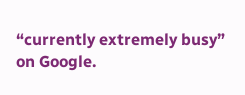“currently extremely busy” on Google.